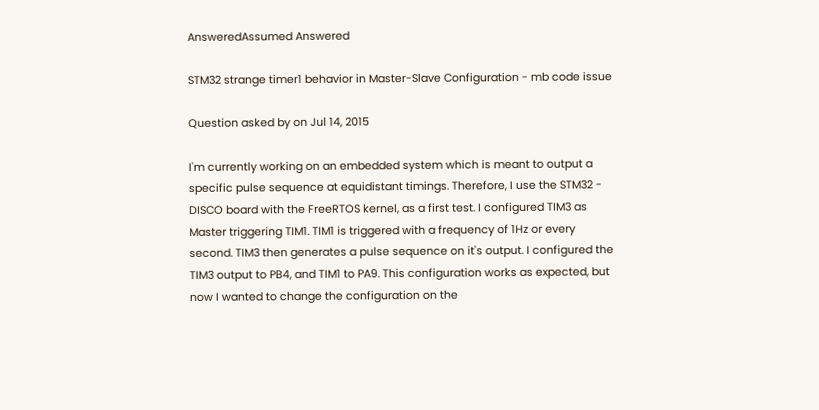AnsweredAssumed Answered

STM32 strange timer1 behavior in Master-Slave Configuration - mb code issue

Question asked by on Jul 14, 2015

I'm currently working on an embedded system which is meant to output a specific pulse sequence at equidistant timings. Therefore, I use the STM32 - DISCO board with the FreeRTOS kernel, as a first test. I configured TIM3 as Master triggering TIM1. TIM1 is triggered with a frequency of 1Hz or every second. TIM3 then generates a pulse sequence on it's output. I configured the TIM3 output to PB4, and TIM1 to PA9. This configuration works as expected, but now I wanted to change the configuration on the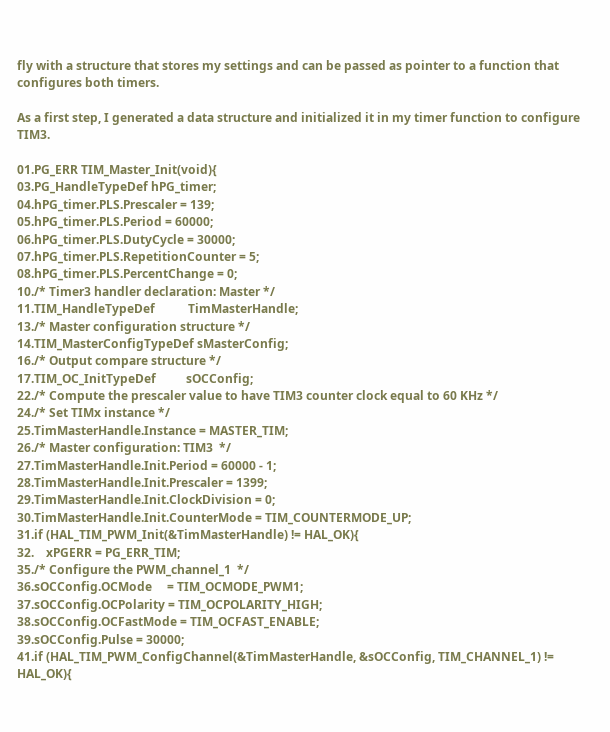fly with a structure that stores my settings and can be passed as pointer to a function that configures both timers.

As a first step, I generated a data structure and initialized it in my timer function to configure TIM3.

01.PG_ERR TIM_Master_Init(void){
03.PG_HandleTypeDef hPG_timer;
04.hPG_timer.PLS.Prescaler = 139;
05.hPG_timer.PLS.Period = 60000;
06.hPG_timer.PLS.DutyCycle = 30000;
07.hPG_timer.PLS.RepetitionCounter = 5;
08.hPG_timer.PLS.PercentChange = 0;
10./* Timer3 handler declaration: Master */
11.TIM_HandleTypeDef           TimMasterHandle;
13./* Master configuration structure */
14.TIM_MasterConfigTypeDef sMasterConfig;
16./* Output compare structure */
17.TIM_OC_InitTypeDef          sOCConfig;
22./* Compute the prescaler value to have TIM3 counter clock equal to 60 KHz */
24./* Set TIMx instance */
25.TimMasterHandle.Instance = MASTER_TIM;
26./* Master configuration: TIM3  */
27.TimMasterHandle.Init.Period = 60000 - 1;
28.TimMasterHandle.Init.Prescaler = 1399;
29.TimMasterHandle.Init.ClockDivision = 0;
30.TimMasterHandle.Init.CounterMode = TIM_COUNTERMODE_UP;
31.if (HAL_TIM_PWM_Init(&TimMasterHandle) != HAL_OK){
32.    xPGERR = PG_ERR_TIM;
35./* Configure the PWM_channel_1  */
36.sOCConfig.OCMode     = TIM_OCMODE_PWM1;
37.sOCConfig.OCPolarity = TIM_OCPOLARITY_HIGH;
38.sOCConfig.OCFastMode = TIM_OCFAST_ENABLE;
39.sOCConfig.Pulse = 30000;
41.if (HAL_TIM_PWM_ConfigChannel(&TimMasterHandle, &sOCConfig, TIM_CHANNEL_1) != HAL_OK){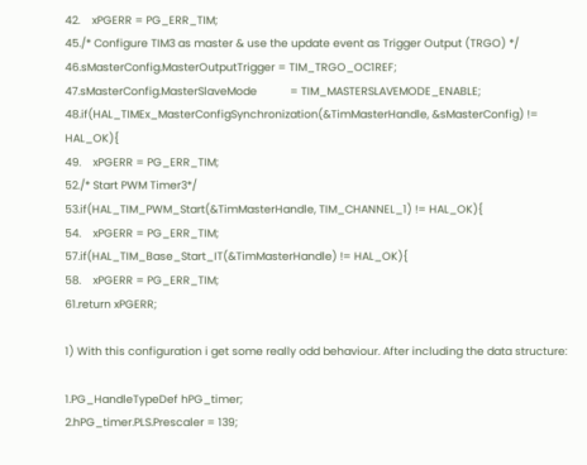42.    xPGERR = PG_ERR_TIM;
45./* Configure TIM3 as master & use the update event as Trigger Output (TRGO) */
46.sMasterConfig.MasterOutputTrigger = TIM_TRGO_OC1REF;
47.sMasterConfig.MasterSlaveMode           = TIM_MASTERSLAVEMODE_ENABLE;
48.if(HAL_TIMEx_MasterConfigSynchronization(&TimMasterHandle, &sMasterConfig) != HAL_OK){
49.    xPGERR = PG_ERR_TIM;
52./* Start PWM Timer3*/
53.if(HAL_TIM_PWM_Start(&TimMasterHandle, TIM_CHANNEL_1) != HAL_OK){
54.    xPGERR = PG_ERR_TIM;
57.if(HAL_TIM_Base_Start_IT(&TimMasterHandle) != HAL_OK){
58.    xPGERR = PG_ERR_TIM;
61.return xPGERR;

1) With this configuration i get some really odd behaviour. After including the data structure:

1.PG_HandleTypeDef hPG_timer;
2.hPG_timer.PLS.Prescaler = 139;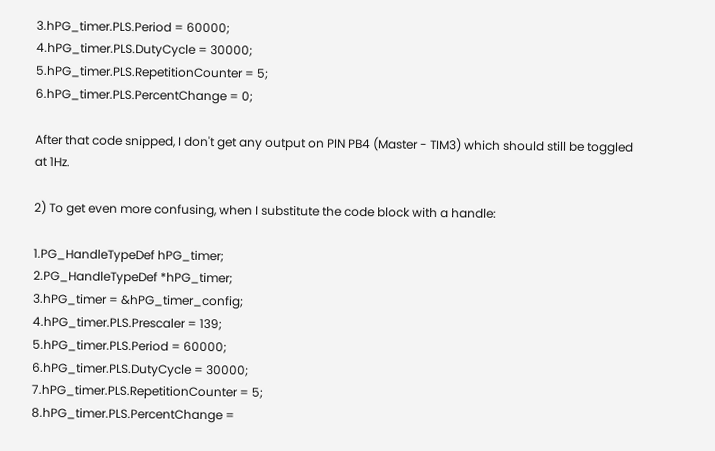3.hPG_timer.PLS.Period = 60000;
4.hPG_timer.PLS.DutyCycle = 30000;
5.hPG_timer.PLS.RepetitionCounter = 5;
6.hPG_timer.PLS.PercentChange = 0;

After that code snipped, I don't get any output on PIN PB4 (Master - TIM3) which should still be toggled at 1Hz.

2) To get even more confusing, when I substitute the code block with a handle:

1.PG_HandleTypeDef hPG_timer;
2.PG_HandleTypeDef *hPG_timer;
3.hPG_timer = &hPG_timer_config;
4.hPG_timer.PLS.Prescaler = 139;
5.hPG_timer.PLS.Period = 60000;
6.hPG_timer.PLS.DutyCycle = 30000;
7.hPG_timer.PLS.RepetitionCounter = 5;
8.hPG_timer.PLS.PercentChange =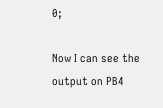0;

Now I can see the output on PB4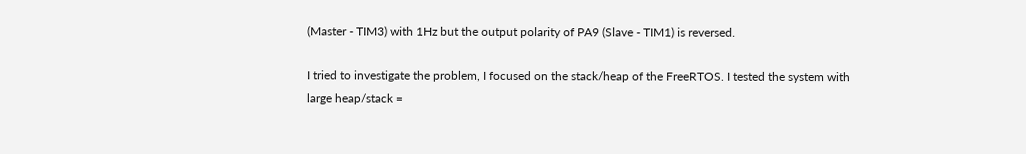(Master - TIM3) with 1Hz but the output polarity of PA9 (Slave - TIM1) is reversed.

I tried to investigate the problem, I focused on the stack/heap of the FreeRTOS. I tested the system with large heap/stack =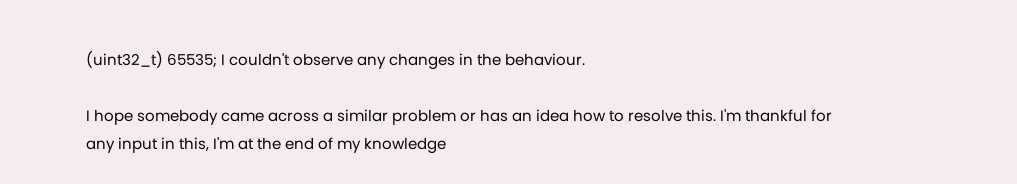(uint32_t) 65535; I couldn't observe any changes in the behaviour.

I hope somebody came across a similar problem or has an idea how to resolve this. I'm thankful for any input in this, I'm at the end of my knowledge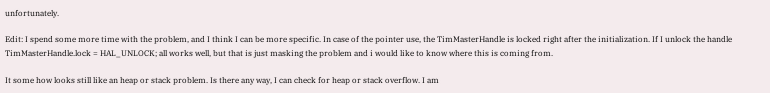unfortunately.

Edit: I spend some more time with the problem, and I think I can be more specific. In case of the pointer use, the TimMasterHandle is locked right after the initialization. If I unlock the handle TimMasterHandle.lock = HAL_UNLOCK; all works well, but that is just masking the problem and i would like to know where this is coming from.

It some how looks still like an heap or stack problem. Is there any way, I can check for heap or stack overflow. I am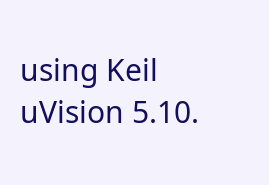using Keil uVision 5.10.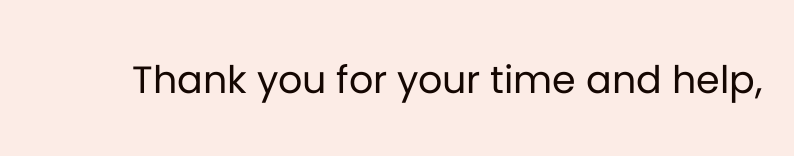Thank you for your time and help,